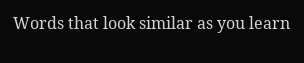Words that look similar as you learn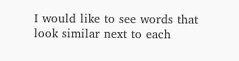I would like to see words that look similar next to each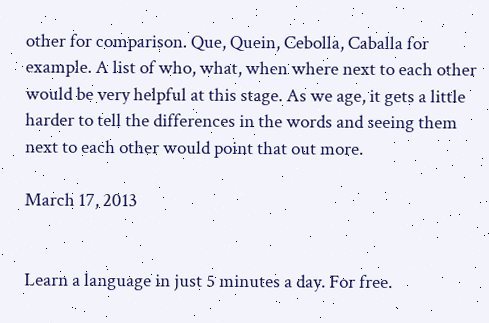other for comparison. Que, Quein, Cebolla, Caballa for example. A list of who, what, when where next to each other would be very helpful at this stage. As we age, it gets a little harder to tell the differences in the words and seeing them next to each other would point that out more.

March 17, 2013


Learn a language in just 5 minutes a day. For free.